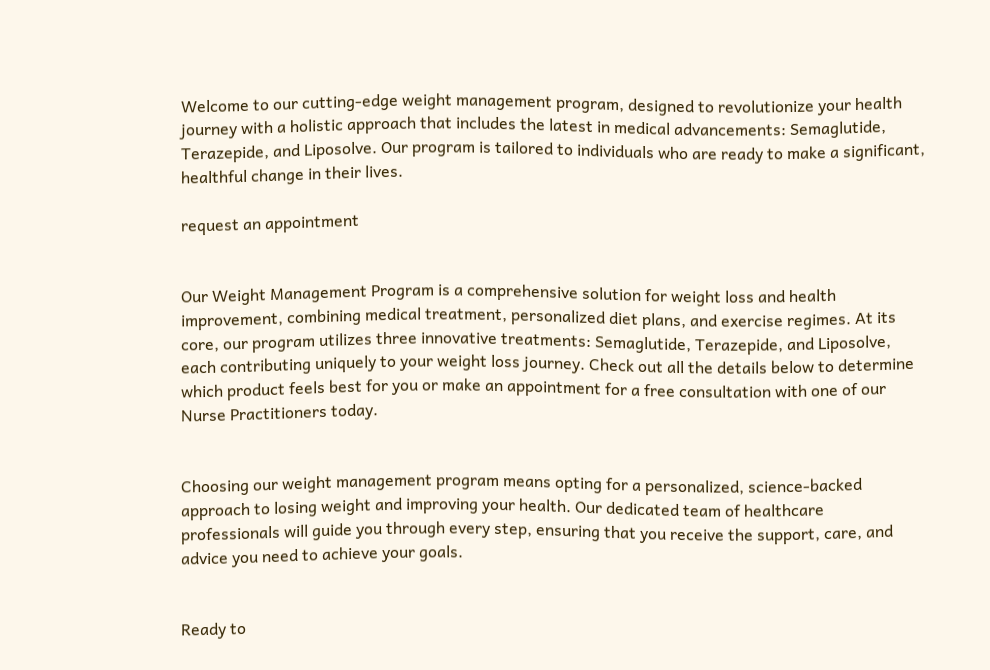Welcome to our cutting-edge weight management program, designed to revolutionize your health journey with a holistic approach that includes the latest in medical advancements: Semaglutide, Terazepide, and Liposolve. Our program is tailored to individuals who are ready to make a significant, healthful change in their lives.

request an appointment


Our Weight Management Program is a comprehensive solution for weight loss and health improvement, combining medical treatment, personalized diet plans, and exercise regimes. At its core, our program utilizes three innovative treatments: Semaglutide, Terazepide, and Liposolve, each contributing uniquely to your weight loss journey. Check out all the details below to determine which product feels best for you or make an appointment for a free consultation with one of our Nurse Practitioners today.


Choosing our weight management program means opting for a personalized, science-backed approach to losing weight and improving your health. Our dedicated team of healthcare professionals will guide you through every step, ensuring that you receive the support, care, and advice you need to achieve your goals.


Ready to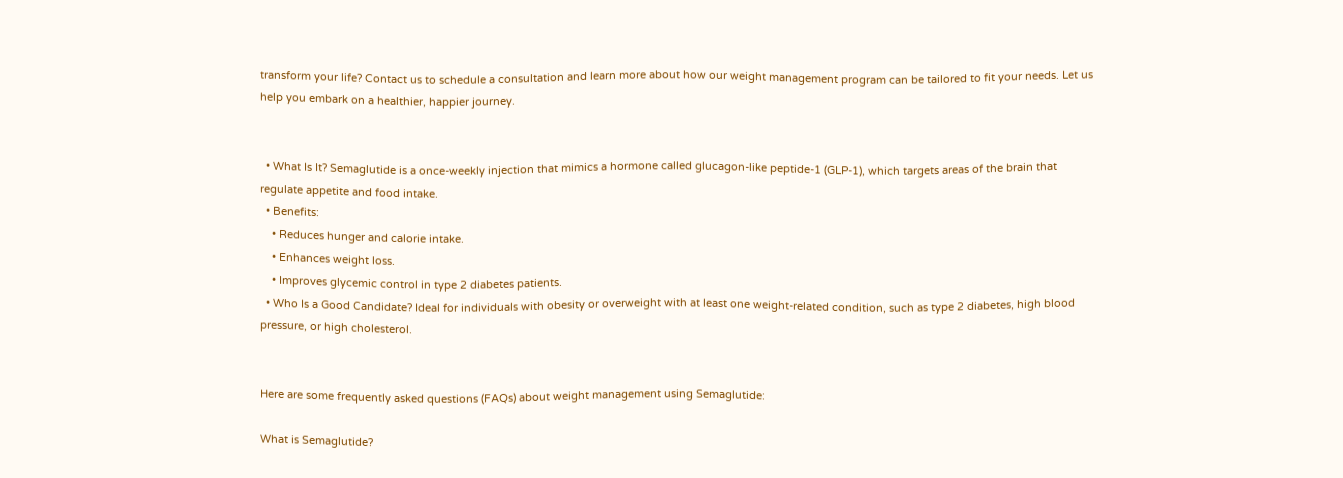transform your life? Contact us to schedule a consultation and learn more about how our weight management program can be tailored to fit your needs. Let us help you embark on a healthier, happier journey.


  • What Is It? Semaglutide is a once-weekly injection that mimics a hormone called glucagon-like peptide-1 (GLP-1), which targets areas of the brain that regulate appetite and food intake.
  • Benefits:
    • Reduces hunger and calorie intake.
    • Enhances weight loss.
    • Improves glycemic control in type 2 diabetes patients.
  • Who Is a Good Candidate? Ideal for individuals with obesity or overweight with at least one weight-related condition, such as type 2 diabetes, high blood pressure, or high cholesterol.


Here are some frequently asked questions (FAQs) about weight management using Semaglutide:

What is Semaglutide?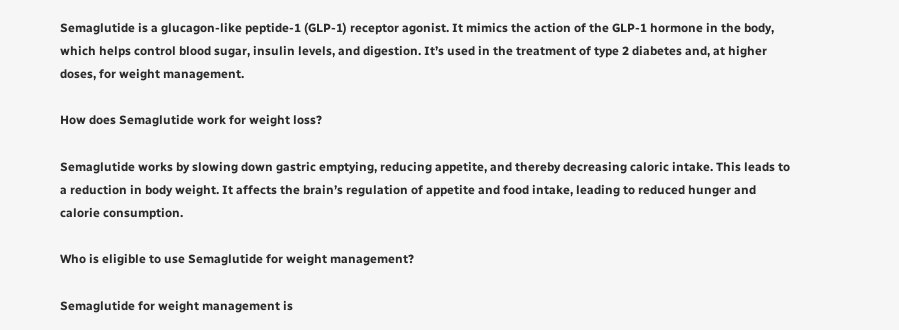Semaglutide is a glucagon-like peptide-1 (GLP-1) receptor agonist. It mimics the action of the GLP-1 hormone in the body, which helps control blood sugar, insulin levels, and digestion. It’s used in the treatment of type 2 diabetes and, at higher doses, for weight management.

How does Semaglutide work for weight loss?

Semaglutide works by slowing down gastric emptying, reducing appetite, and thereby decreasing caloric intake. This leads to a reduction in body weight. It affects the brain’s regulation of appetite and food intake, leading to reduced hunger and calorie consumption.

Who is eligible to use Semaglutide for weight management?

Semaglutide for weight management is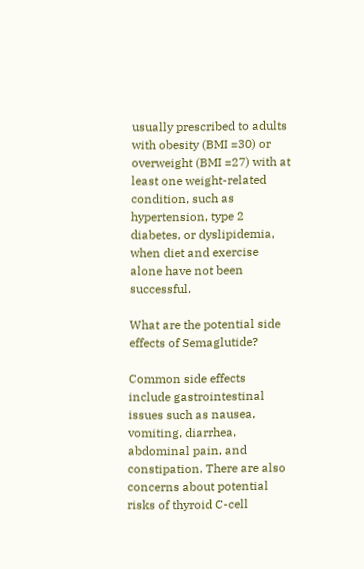usually prescribed to adults with obesity (BMI =30) or overweight (BMI =27) with at least one weight-related condition, such as hypertension, type 2 diabetes, or dyslipidemia, when diet and exercise alone have not been successful.

What are the potential side effects of Semaglutide?

Common side effects include gastrointestinal issues such as nausea, vomiting, diarrhea, abdominal pain, and constipation. There are also concerns about potential risks of thyroid C-cell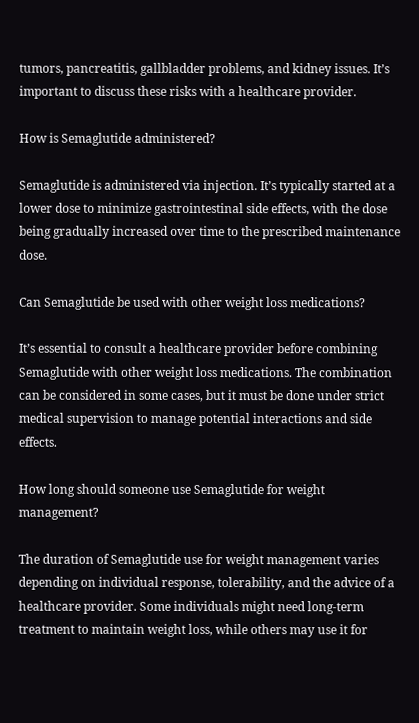tumors, pancreatitis, gallbladder problems, and kidney issues. It’s important to discuss these risks with a healthcare provider.

How is Semaglutide administered?

Semaglutide is administered via injection. It’s typically started at a lower dose to minimize gastrointestinal side effects, with the dose being gradually increased over time to the prescribed maintenance dose.

Can Semaglutide be used with other weight loss medications?

It’s essential to consult a healthcare provider before combining Semaglutide with other weight loss medications. The combination can be considered in some cases, but it must be done under strict medical supervision to manage potential interactions and side effects.

How long should someone use Semaglutide for weight management?

The duration of Semaglutide use for weight management varies depending on individual response, tolerability, and the advice of a healthcare provider. Some individuals might need long-term treatment to maintain weight loss, while others may use it for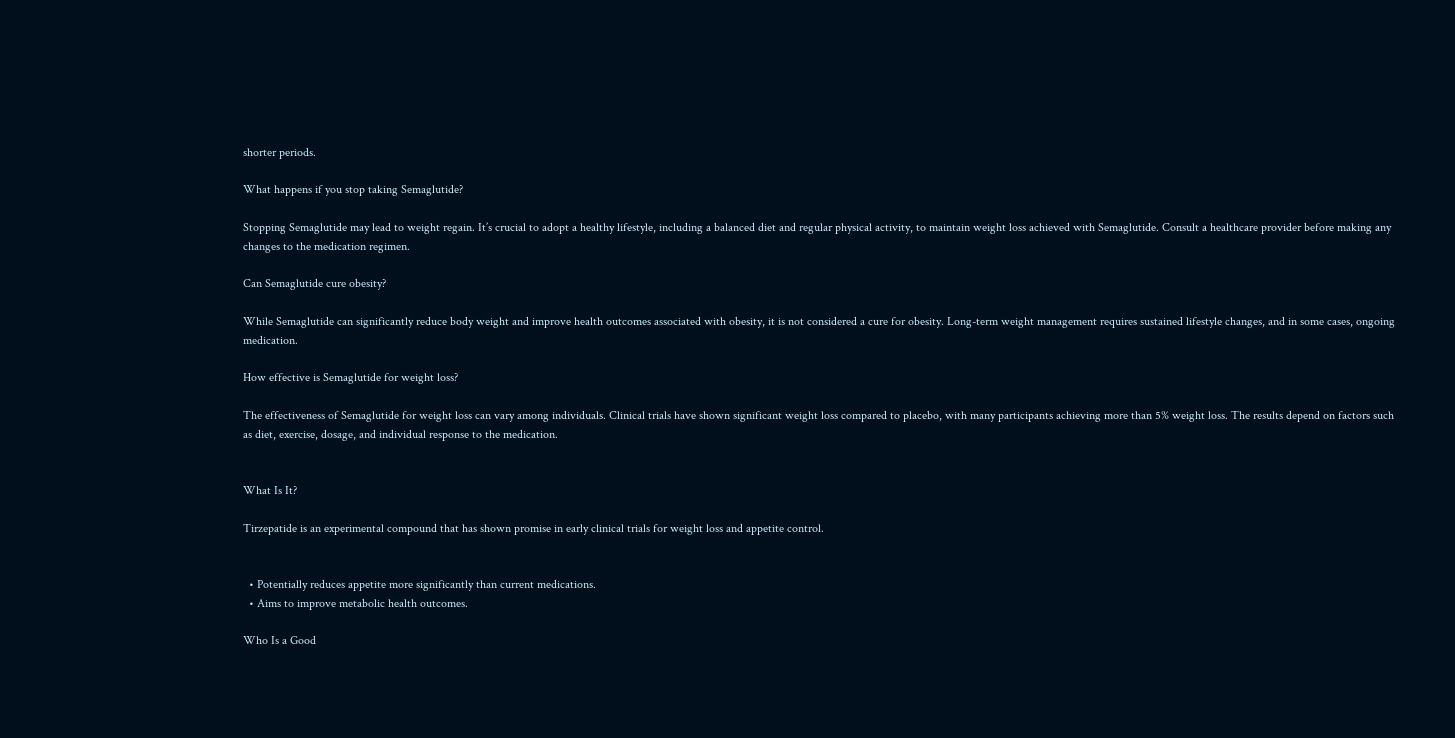shorter periods.

What happens if you stop taking Semaglutide?

Stopping Semaglutide may lead to weight regain. It’s crucial to adopt a healthy lifestyle, including a balanced diet and regular physical activity, to maintain weight loss achieved with Semaglutide. Consult a healthcare provider before making any changes to the medication regimen.

Can Semaglutide cure obesity?

While Semaglutide can significantly reduce body weight and improve health outcomes associated with obesity, it is not considered a cure for obesity. Long-term weight management requires sustained lifestyle changes, and in some cases, ongoing medication.

How effective is Semaglutide for weight loss?

The effectiveness of Semaglutide for weight loss can vary among individuals. Clinical trials have shown significant weight loss compared to placebo, with many participants achieving more than 5% weight loss. The results depend on factors such as diet, exercise, dosage, and individual response to the medication.


What Is It?

Tirzepatide is an experimental compound that has shown promise in early clinical trials for weight loss and appetite control.


  • Potentially reduces appetite more significantly than current medications.
  • Aims to improve metabolic health outcomes.

Who Is a Good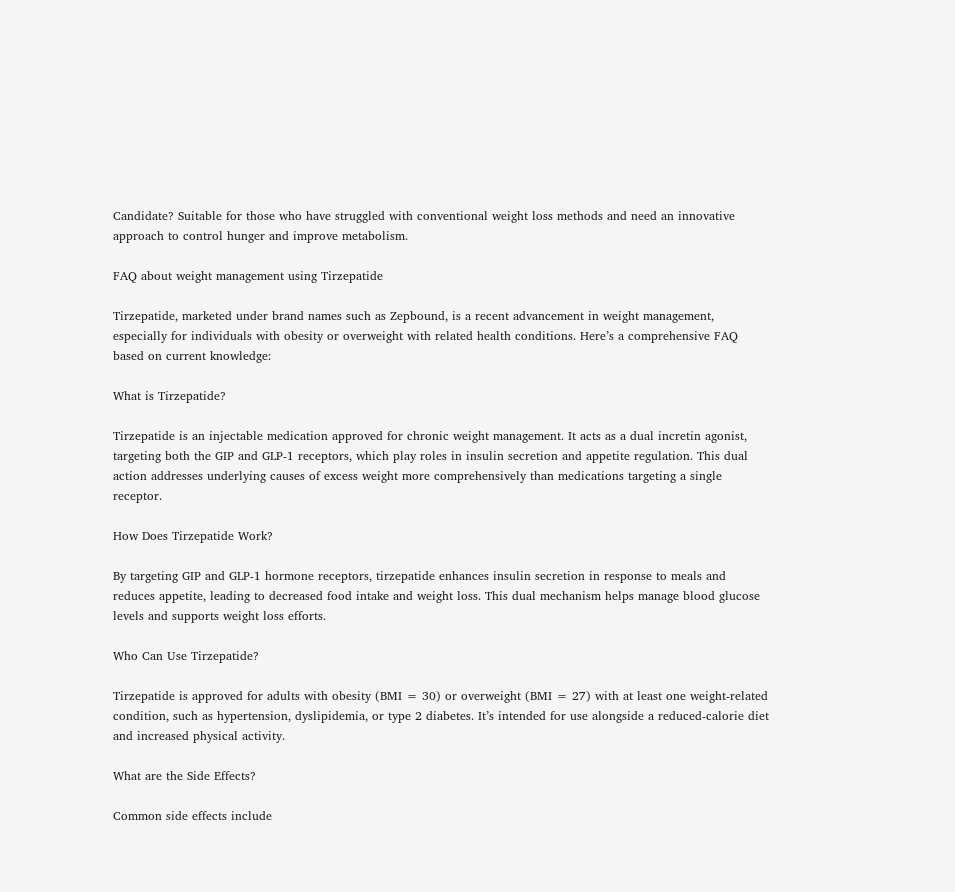Candidate? Suitable for those who have struggled with conventional weight loss methods and need an innovative approach to control hunger and improve metabolism.

FAQ about weight management using Tirzepatide

Tirzepatide, marketed under brand names such as Zepbound, is a recent advancement in weight management, especially for individuals with obesity or overweight with related health conditions. Here’s a comprehensive FAQ based on current knowledge:

What is Tirzepatide?

Tirzepatide is an injectable medication approved for chronic weight management. It acts as a dual incretin agonist, targeting both the GIP and GLP-1 receptors, which play roles in insulin secretion and appetite regulation. This dual action addresses underlying causes of excess weight more comprehensively than medications targeting a single receptor.

How Does Tirzepatide Work?

By targeting GIP and GLP-1 hormone receptors, tirzepatide enhances insulin secretion in response to meals and reduces appetite, leading to decreased food intake and weight loss. This dual mechanism helps manage blood glucose levels and supports weight loss efforts.

Who Can Use Tirzepatide?

Tirzepatide is approved for adults with obesity (BMI = 30) or overweight (BMI = 27) with at least one weight-related condition, such as hypertension, dyslipidemia, or type 2 diabetes. It’s intended for use alongside a reduced-calorie diet and increased physical activity.

What are the Side Effects?

Common side effects include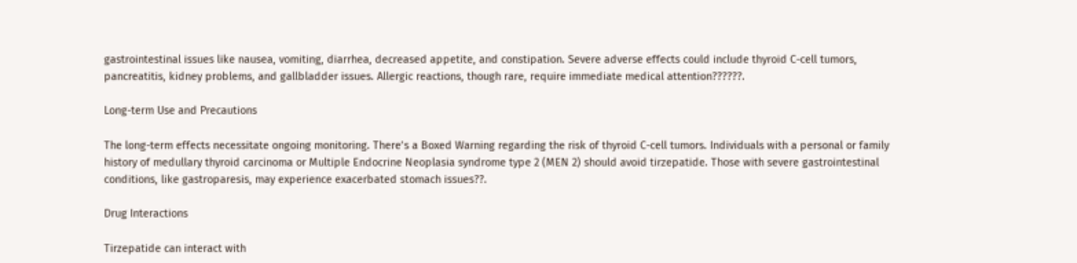gastrointestinal issues like nausea, vomiting, diarrhea, decreased appetite, and constipation. Severe adverse effects could include thyroid C-cell tumors, pancreatitis, kidney problems, and gallbladder issues. Allergic reactions, though rare, require immediate medical attention??????.

Long-term Use and Precautions

The long-term effects necessitate ongoing monitoring. There’s a Boxed Warning regarding the risk of thyroid C-cell tumors. Individuals with a personal or family history of medullary thyroid carcinoma or Multiple Endocrine Neoplasia syndrome type 2 (MEN 2) should avoid tirzepatide. Those with severe gastrointestinal conditions, like gastroparesis, may experience exacerbated stomach issues??.

Drug Interactions

Tirzepatide can interact with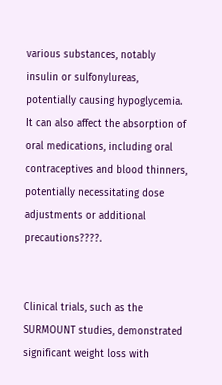various substances, notably insulin or sulfonylureas, potentially causing hypoglycemia. It can also affect the absorption of oral medications, including oral contraceptives and blood thinners, potentially necessitating dose adjustments or additional precautions????.


Clinical trials, such as the SURMOUNT studies, demonstrated significant weight loss with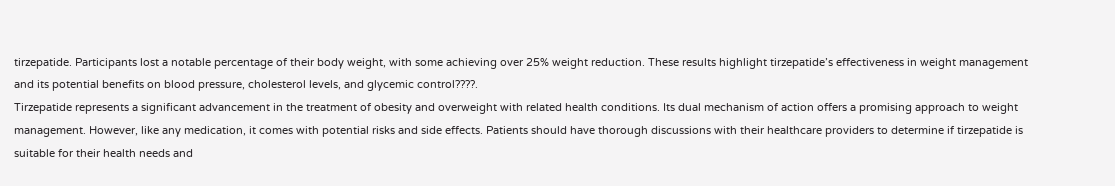tirzepatide. Participants lost a notable percentage of their body weight, with some achieving over 25% weight reduction. These results highlight tirzepatide’s effectiveness in weight management and its potential benefits on blood pressure, cholesterol levels, and glycemic control????.
Tirzepatide represents a significant advancement in the treatment of obesity and overweight with related health conditions. Its dual mechanism of action offers a promising approach to weight management. However, like any medication, it comes with potential risks and side effects. Patients should have thorough discussions with their healthcare providers to determine if tirzepatide is suitable for their health needs and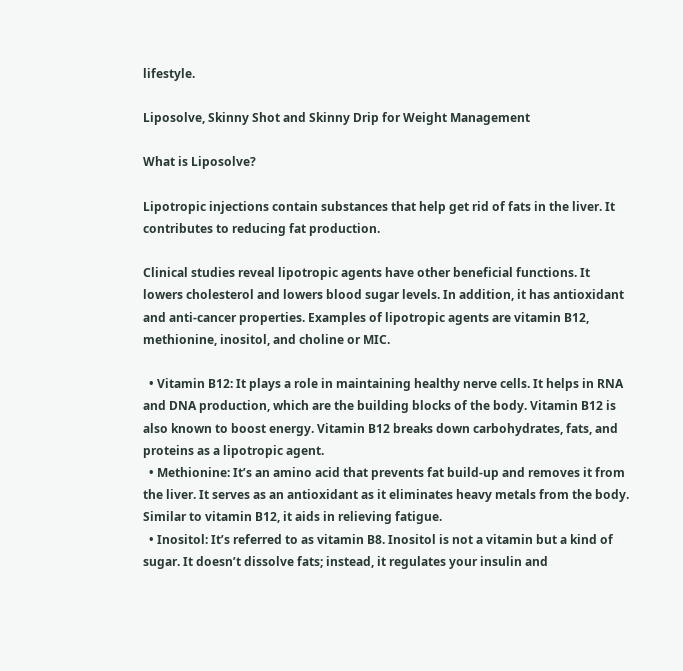lifestyle.

Liposolve, Skinny Shot and Skinny Drip for Weight Management

What is Liposolve?

Lipotropic injections contain substances that help get rid of fats in the liver. It contributes to reducing fat production.

Clinical studies reveal lipotropic agents have other beneficial functions. It lowers cholesterol and lowers blood sugar levels. In addition, it has antioxidant and anti-cancer properties. Examples of lipotropic agents are vitamin B12, methionine, inositol, and choline or MIC.

  • Vitamin B12: It plays a role in maintaining healthy nerve cells. It helps in RNA and DNA production, which are the building blocks of the body. Vitamin B12 is also known to boost energy. Vitamin B12 breaks down carbohydrates, fats, and proteins as a lipotropic agent.
  • Methionine: It’s an amino acid that prevents fat build-up and removes it from the liver. It serves as an antioxidant as it eliminates heavy metals from the body. Similar to vitamin B12, it aids in relieving fatigue.
  • Inositol: It’s referred to as vitamin B8. Inositol is not a vitamin but a kind of sugar. It doesn’t dissolve fats; instead, it regulates your insulin and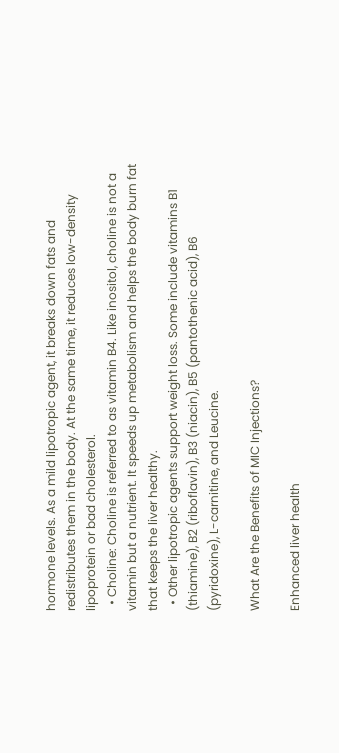hormone levels. As a mild lipotropic agent, it breaks down fats and redistributes them in the body. At the same time, it reduces low-density lipoprotein or bad cholesterol.
  • Choline: Choline is referred to as vitamin B4. Like inositol, choline is not a vitamin but a nutrient. It speeds up metabolism and helps the body burn fat that keeps the liver healthy.
  • Other lipotropic agents support weight loss. Some include vitamins B1 (thiamine), B2 (riboflavin), B3 (niacin), B5 (pantothenic acid), B6 (pyridoxine), L-carnitine, and Leucine.

What Are the Benefits of MIC Injections?

Enhanced liver health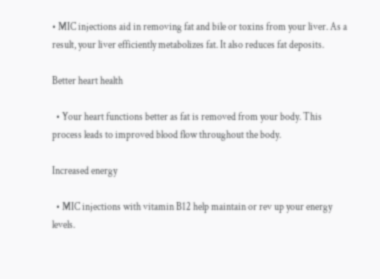• MIC injections aid in removing fat and bile or toxins from your liver. As a result, your liver efficiently metabolizes fat. It also reduces fat deposits.

Better heart health

  • Your heart functions better as fat is removed from your body. This process leads to improved blood flow throughout the body.

Increased energy

  • MIC injections with vitamin B12 help maintain or rev up your energy levels.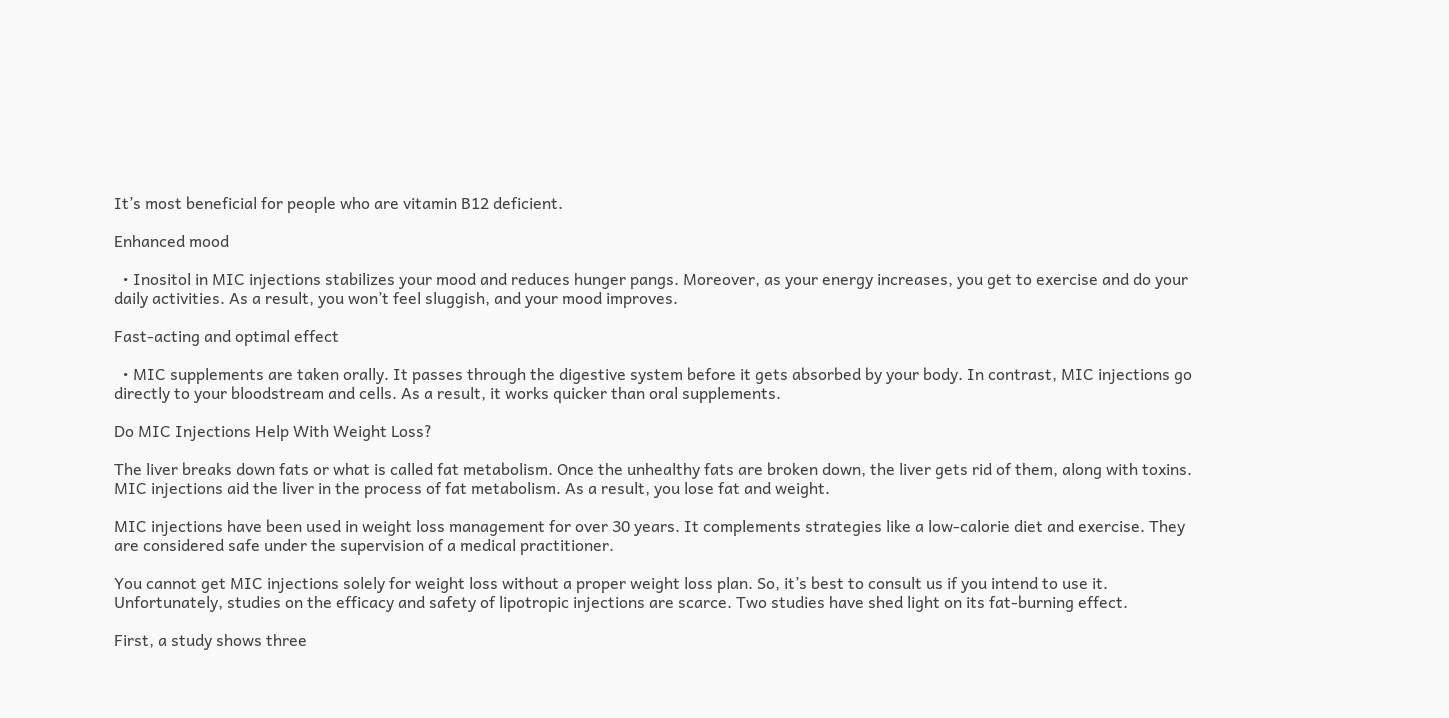It’s most beneficial for people who are vitamin B12 deficient.

Enhanced mood

  • Inositol in MIC injections stabilizes your mood and reduces hunger pangs. Moreover, as your energy increases, you get to exercise and do your daily activities. As a result, you won’t feel sluggish, and your mood improves.

Fast-acting and optimal effect

  • MIC supplements are taken orally. It passes through the digestive system before it gets absorbed by your body. In contrast, MIC injections go directly to your bloodstream and cells. As a result, it works quicker than oral supplements.

Do MIC Injections Help With Weight Loss?

The liver breaks down fats or what is called fat metabolism. Once the unhealthy fats are broken down, the liver gets rid of them, along with toxins. MIC injections aid the liver in the process of fat metabolism. As a result, you lose fat and weight.

MIC injections have been used in weight loss management for over 30 years. It complements strategies like a low-calorie diet and exercise. They are considered safe under the supervision of a medical practitioner.

You cannot get MIC injections solely for weight loss without a proper weight loss plan. So, it’s best to consult us if you intend to use it. Unfortunately, studies on the efficacy and safety of lipotropic injections are scarce. Two studies have shed light on its fat-burning effect.

First, a study shows three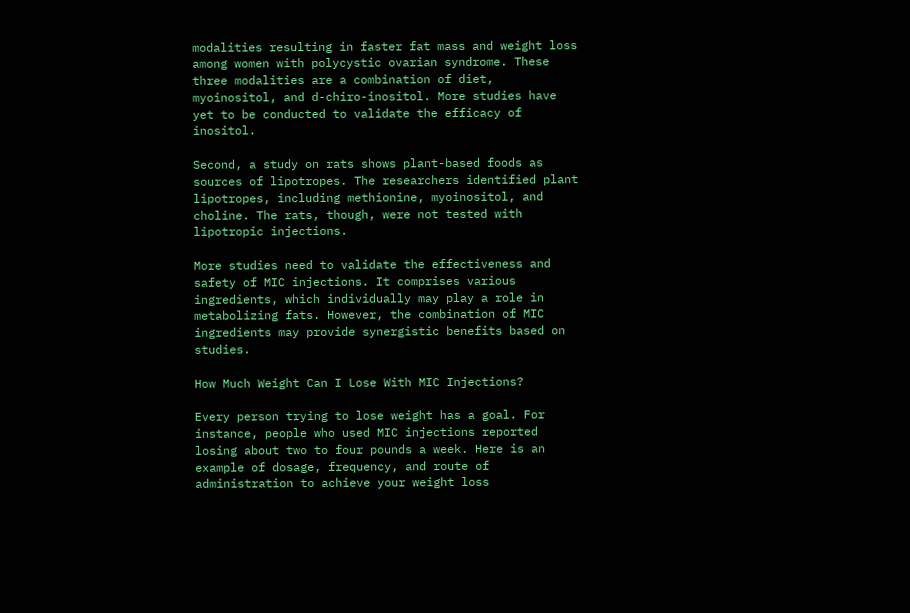modalities resulting in faster fat mass and weight loss among women with polycystic ovarian syndrome. These three modalities are a combination of diet, myoinositol, and d-chiro-inositol. More studies have yet to be conducted to validate the efficacy of inositol.

Second, a study on rats shows plant-based foods as sources of lipotropes. The researchers identified plant lipotropes, including methionine, myoinositol, and choline. The rats, though, were not tested with lipotropic injections.

More studies need to validate the effectiveness and safety of MIC injections. It comprises various ingredients, which individually may play a role in metabolizing fats. However, the combination of MIC ingredients may provide synergistic benefits based on studies.

How Much Weight Can I Lose With MIC Injections?

Every person trying to lose weight has a goal. For instance, people who used MIC injections reported losing about two to four pounds a week. Here is an example of dosage, frequency, and route of administration to achieve your weight loss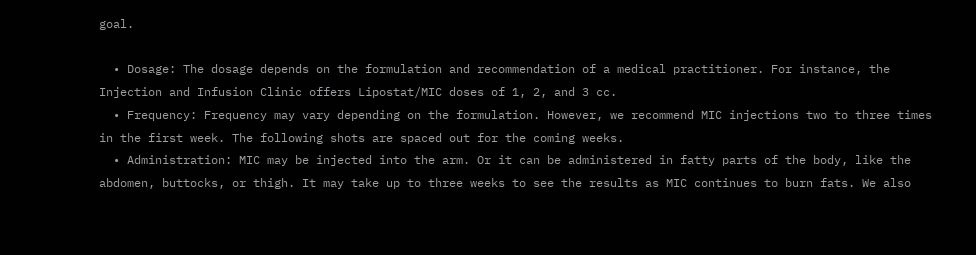goal.

  • Dosage: The dosage depends on the formulation and recommendation of a medical practitioner. For instance, the Injection and Infusion Clinic offers Lipostat/MIC doses of 1, 2, and 3 cc.
  • Frequency: Frequency may vary depending on the formulation. However, we recommend MIC injections two to three times in the first week. The following shots are spaced out for the coming weeks.
  • Administration: MIC may be injected into the arm. Or it can be administered in fatty parts of the body, like the abdomen, buttocks, or thigh. It may take up to three weeks to see the results as MIC continues to burn fats. We also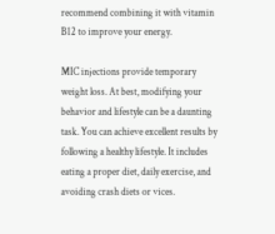recommend combining it with vitamin B12 to improve your energy.

MIC injections provide temporary weight loss. At best, modifying your behavior and lifestyle can be a daunting task. You can achieve excellent results by following a healthy lifestyle. It includes eating a proper diet, daily exercise, and avoiding crash diets or vices.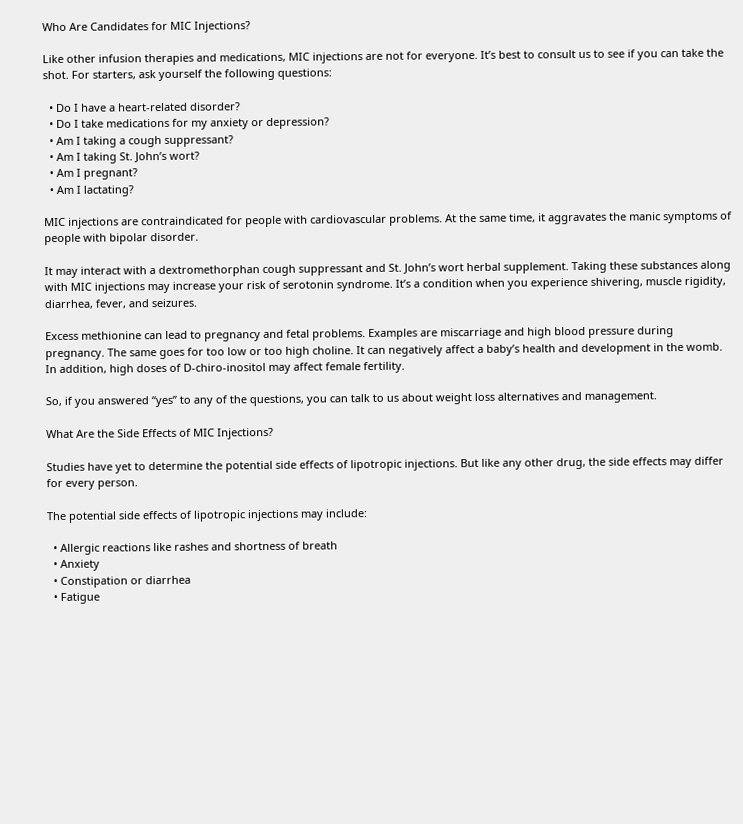Who Are Candidates for MIC Injections?

Like other infusion therapies and medications, MIC injections are not for everyone. It’s best to consult us to see if you can take the shot. For starters, ask yourself the following questions:

  • Do I have a heart-related disorder?
  • Do I take medications for my anxiety or depression?
  • Am I taking a cough suppressant?
  • Am I taking St. John’s wort?
  • Am I pregnant?
  • Am I lactating?

MIC injections are contraindicated for people with cardiovascular problems. At the same time, it aggravates the manic symptoms of people with bipolar disorder.

It may interact with a dextromethorphan cough suppressant and St. John’s wort herbal supplement. Taking these substances along with MIC injections may increase your risk of serotonin syndrome. It’s a condition when you experience shivering, muscle rigidity, diarrhea, fever, and seizures.

Excess methionine can lead to pregnancy and fetal problems. Examples are miscarriage and high blood pressure during pregnancy. The same goes for too low or too high choline. It can negatively affect a baby’s health and development in the womb. In addition, high doses of D-chiro-inositol may affect female fertility.

So, if you answered “yes” to any of the questions, you can talk to us about weight loss alternatives and management.

What Are the Side Effects of MIC Injections?

Studies have yet to determine the potential side effects of lipotropic injections. But like any other drug, the side effects may differ for every person.

The potential side effects of lipotropic injections may include:

  • Allergic reactions like rashes and shortness of breath
  • Anxiety
  • Constipation or diarrhea
  • Fatigue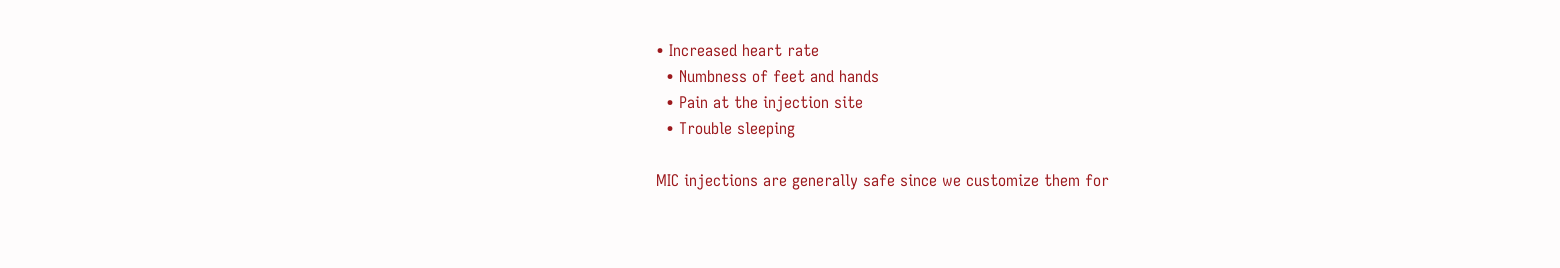• Increased heart rate
  • Numbness of feet and hands
  • Pain at the injection site
  • Trouble sleeping

MIC injections are generally safe since we customize them for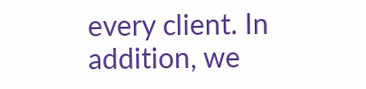every client. In addition, we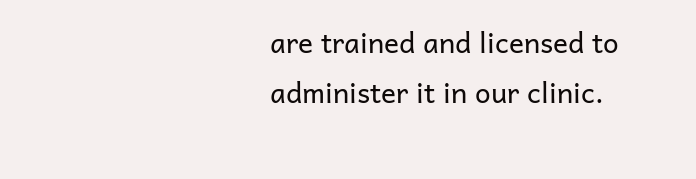are trained and licensed to administer it in our clinic.